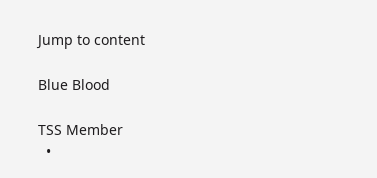Jump to content

Blue Blood

TSS Member
  •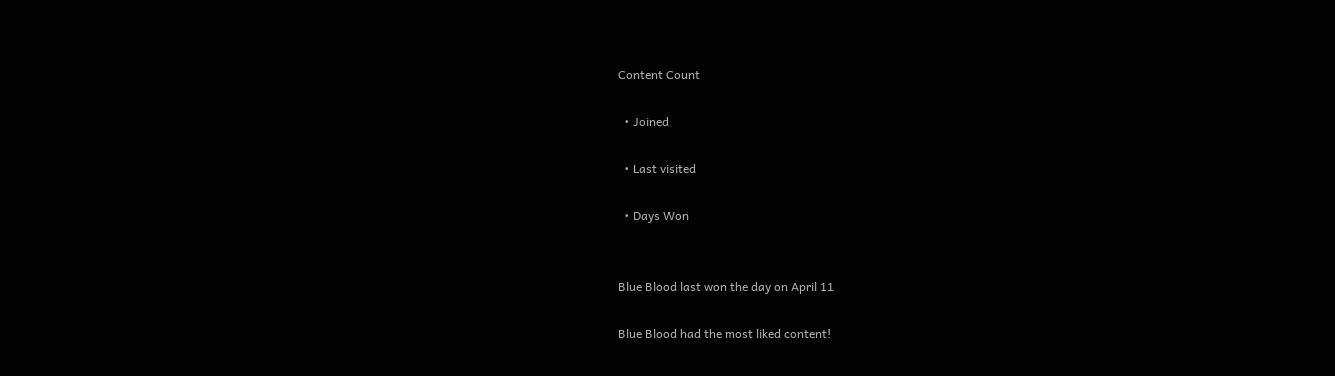Content Count

  • Joined

  • Last visited

  • Days Won


Blue Blood last won the day on April 11

Blue Blood had the most liked content!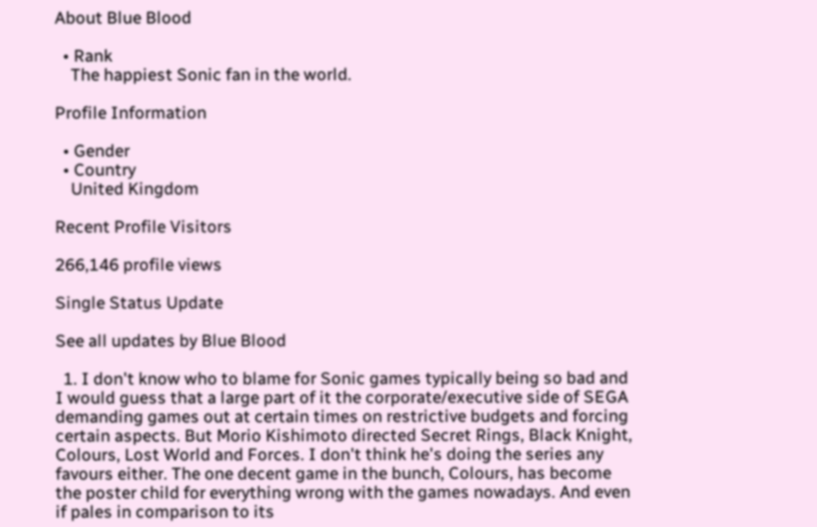About Blue Blood

  • Rank
    The happiest Sonic fan in the world.

Profile Information

  • Gender
  • Country
    United Kingdom

Recent Profile Visitors

266,146 profile views

Single Status Update

See all updates by Blue Blood

  1. I don't know who to blame for Sonic games typically being so bad and I would guess that a large part of it the corporate/executive side of SEGA demanding games out at certain times on restrictive budgets and forcing certain aspects. But Morio Kishimoto directed Secret Rings, Black Knight, Colours, Lost World and Forces. I don't think he's doing the series any favours either. The one decent game in the bunch, Colours, has become the poster child for everything wrong with the games nowadays. And even if pales in comparison to its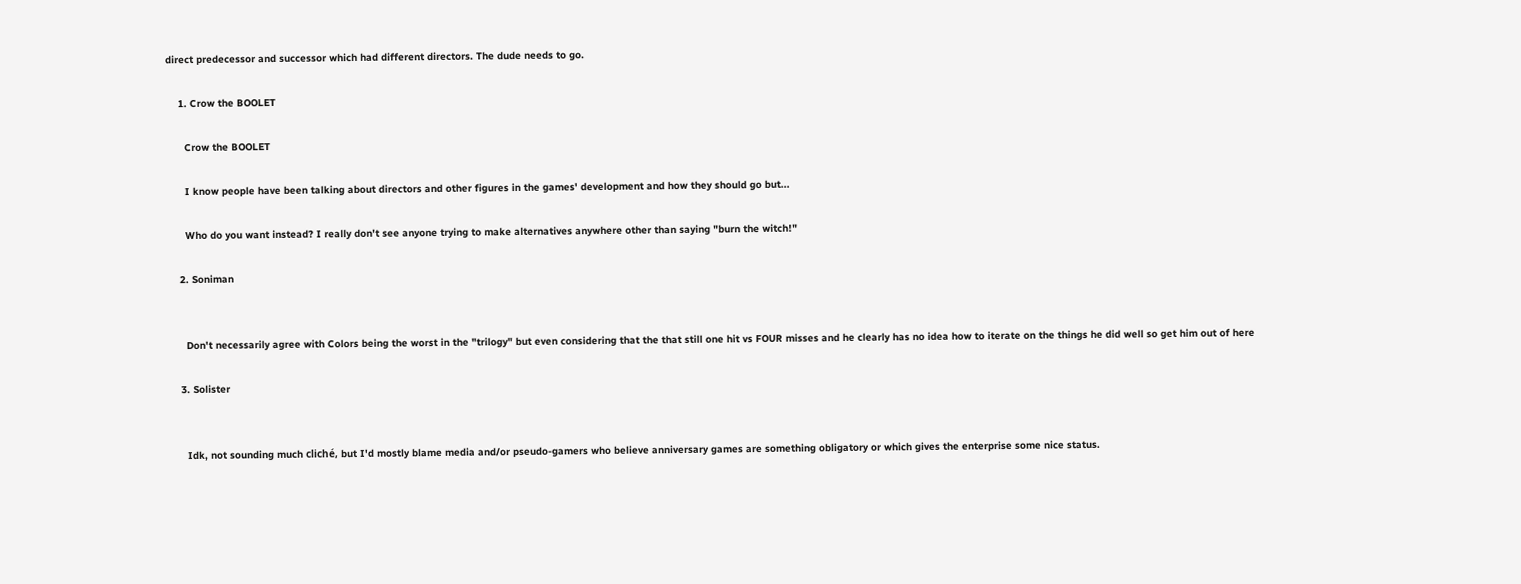direct predecessor and successor which had different directors. The dude needs to go.

    1. Crow the BOOLET

      Crow the BOOLET

      I know people have been talking about directors and other figures in the games' development and how they should go but...

      Who do you want instead? I really don't see anyone trying to make alternatives anywhere other than saying "burn the witch!"

    2. Soniman


      Don't necessarily agree with Colors being the worst in the "trilogy" but even considering that the that still one hit vs FOUR misses and he clearly has no idea how to iterate on the things he did well so get him out of here

    3. Solister


      Idk, not sounding much cliché, but I'd mostly blame media and/or pseudo-gamers who believe anniversary games are something obligatory or which gives the enterprise some nice status.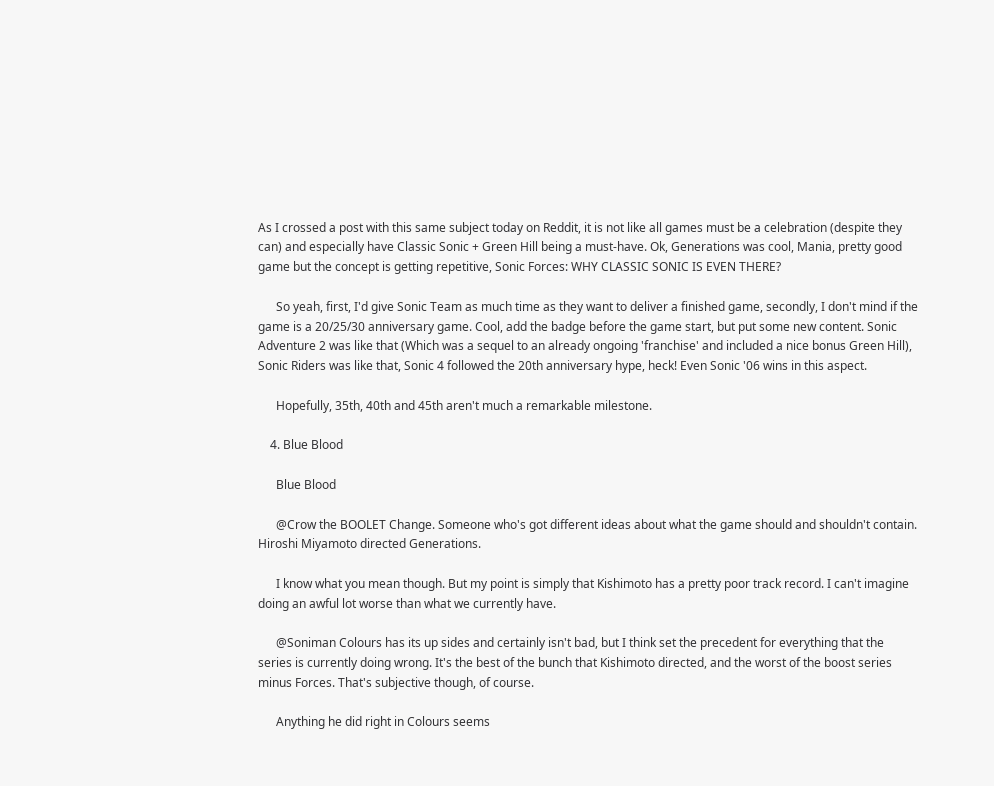As I crossed a post with this same subject today on Reddit, it is not like all games must be a celebration (despite they can) and especially have Classic Sonic + Green Hill being a must-have. Ok, Generations was cool, Mania, pretty good game but the concept is getting repetitive, Sonic Forces: WHY CLASSIC SONIC IS EVEN THERE?

      So yeah, first, I'd give Sonic Team as much time as they want to deliver a finished game, secondly, I don't mind if the game is a 20/25/30 anniversary game. Cool, add the badge before the game start, but put some new content. Sonic Adventure 2 was like that (Which was a sequel to an already ongoing 'franchise' and included a nice bonus Green Hill), Sonic Riders was like that, Sonic 4 followed the 20th anniversary hype, heck! Even Sonic '06 wins in this aspect.

      Hopefully, 35th, 40th and 45th aren't much a remarkable milestone.

    4. Blue Blood

      Blue Blood

      @Crow the BOOLET Change. Someone who's got different ideas about what the game should and shouldn't contain. Hiroshi Miyamoto directed Generations.

      I know what you mean though. But my point is simply that Kishimoto has a pretty poor track record. I can't imagine doing an awful lot worse than what we currently have.

      @Soniman Colours has its up sides and certainly isn't bad, but I think set the precedent for everything that the series is currently doing wrong. It's the best of the bunch that Kishimoto directed, and the worst of the boost series minus Forces. That's subjective though, of course.

      Anything he did right in Colours seems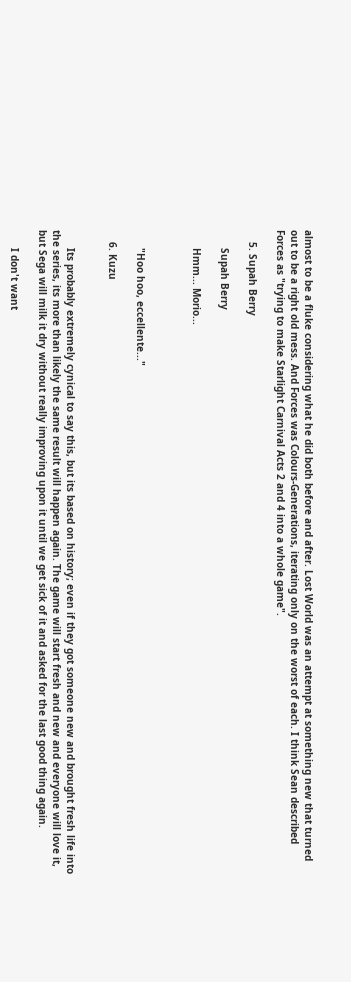almost to be a fluke considering what he did both before and after. Lost World was an attempt at something new that turned out to be a right old mess. And Forces was Colours-Generations, iterating only on the worst of each. I think Sean described Forces as "trying to make Starlight Carnival Acts 2 and 4 into a whole game".

    5. Supah Berry

      Supah Berry

      Hmm... Morio...



      "Hoo hoo, eccellente..."

    6. Kuzu


      Its probably extremely cynical to say this, but its based on history; even if they got someone new and brought fresh life into the series, its more than likely the same result will happen again. The game will start fresh and new and everyone will love it, but Sega will milk it dry without really improving upon it until we get sick of it and asked for the last good thing again.

      I don't want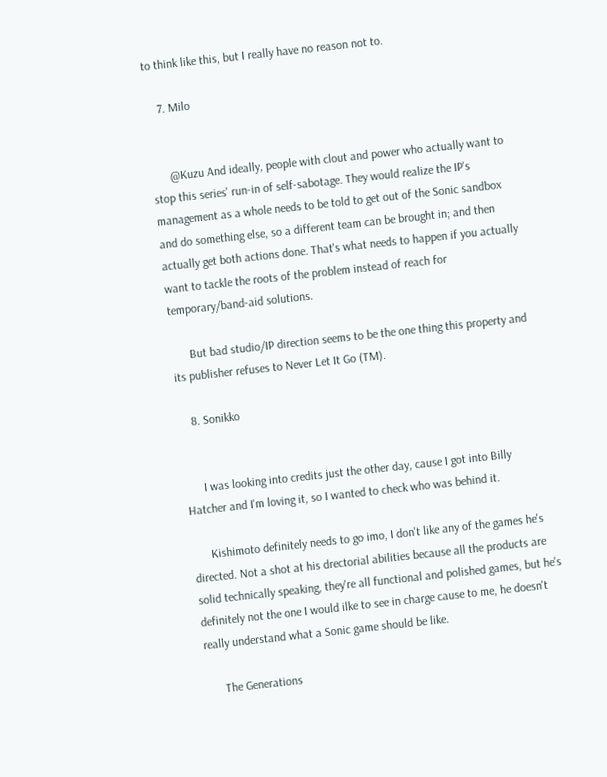to think like this, but I really have no reason not to.

    7. Milo


      @Kuzu And ideally, people with clout and power who actually want to stop this series' run-in of self-sabotage. They would realize the IP's management as a whole needs to be told to get out of the Sonic sandbox and do something else, so a different team can be brought in; and then actually get both actions done. That's what needs to happen if you actually want to tackle the roots of the problem instead of reach for temporary/band-aid solutions.

      But bad studio/IP direction seems to be the one thing this property and its publisher refuses to Never Let It Go (TM).

    8. Sonikko


      I was looking into credits just the other day, cause I got into Billy Hatcher and I'm loving it, so I wanted to check who was behind it.

      Kishimoto definitely needs to go imo, I don't like any of the games he's directed. Not a shot at his drectorial abilities because all the products are solid technically speaking, they're all functional and polished games, but he's definitely not the one I would ilke to see in charge cause to me, he doesn't really understand what a Sonic game should be like.

      The Generations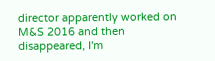director apparently worked on M&S 2016 and then disappeared, I'm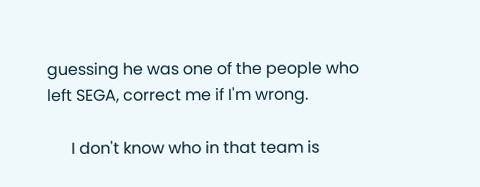guessing he was one of the people who left SEGA, correct me if I'm wrong.

      I don't know who in that team is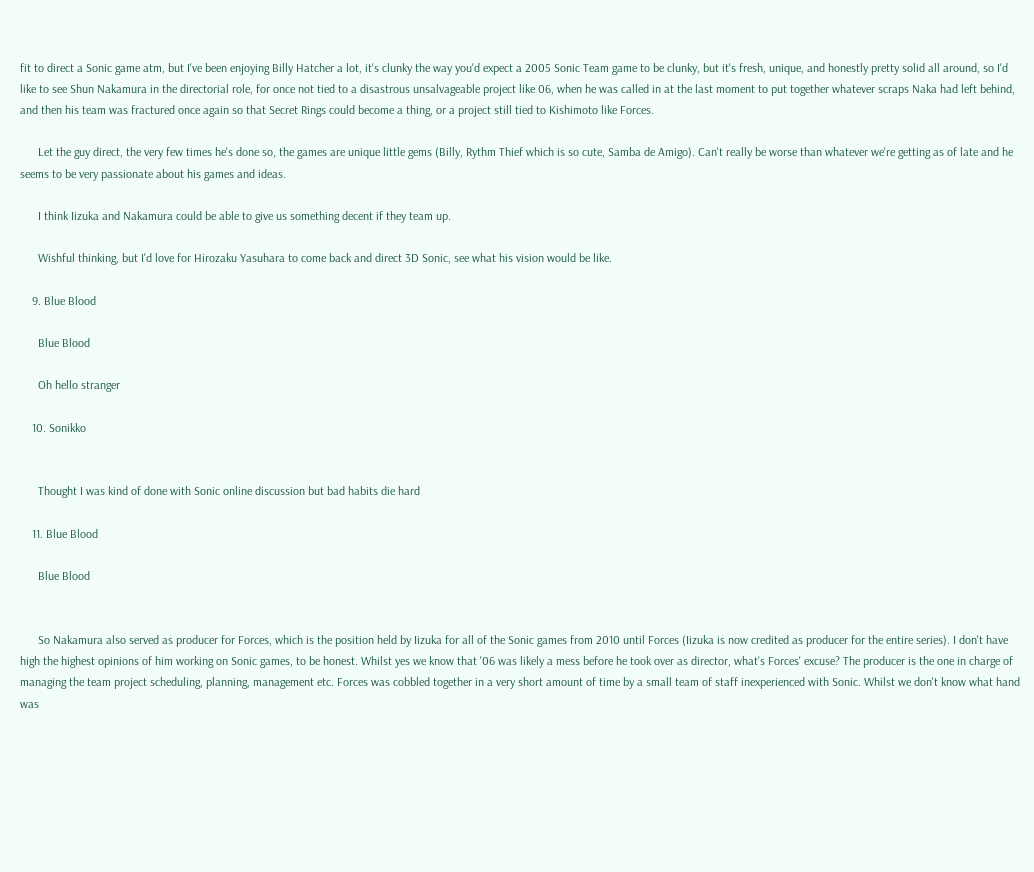fit to direct a Sonic game atm, but I've been enjoying Billy Hatcher a lot, it's clunky the way you'd expect a 2005 Sonic Team game to be clunky, but it's fresh, unique, and honestly pretty solid all around, so I'd like to see Shun Nakamura in the directorial role, for once not tied to a disastrous unsalvageable project like 06, when he was called in at the last moment to put together whatever scraps Naka had left behind, and then his team was fractured once again so that Secret Rings could become a thing, or a project still tied to Kishimoto like Forces.

      Let the guy direct, the very few times he's done so, the games are unique little gems (Billy, Rythm Thief which is so cute, Samba de Amigo). Can't really be worse than whatever we're getting as of late and he seems to be very passionate about his games and ideas.

      I think Iizuka and Nakamura could be able to give us something decent if they team up.

      Wishful thinking, but I'd love for Hirozaku Yasuhara to come back and direct 3D Sonic, see what his vision would be like.

    9. Blue Blood

      Blue Blood

      Oh hello stranger

    10. Sonikko


      Thought I was kind of done with Sonic online discussion but bad habits die hard

    11. Blue Blood

      Blue Blood


      So Nakamura also served as producer for Forces, which is the position held by Iizuka for all of the Sonic games from 2010 until Forces (Iizuka is now credited as producer for the entire series). I don't have high the highest opinions of him working on Sonic games, to be honest. Whilst yes we know that '06 was likely a mess before he took over as director, what's Forces' excuse? The producer is the one in charge of managing the team project scheduling, planning, management etc. Forces was cobbled together in a very short amount of time by a small team of staff inexperienced with Sonic. Whilst we don't know what hand was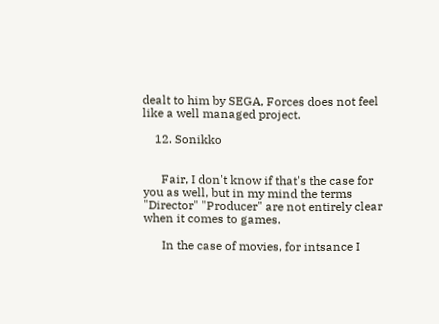dealt to him by SEGA, Forces does not feel like a well managed project.

    12. Sonikko


      Fair, I don't know if that's the case for you as well, but in my mind the terms "Director" "Producer" are not entirely clear when it comes to games.

      In the case of movies, for intsance I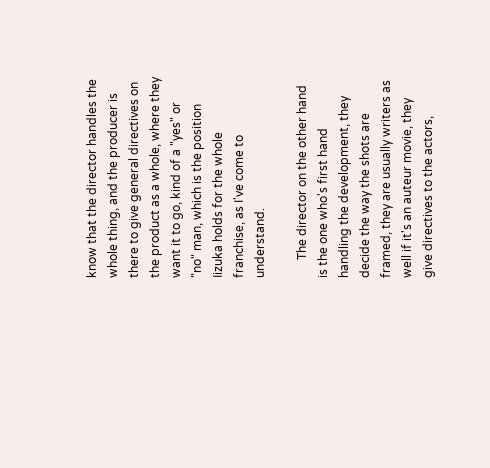know that the director handles the whole thing, and the producer is there to give general directives on the product as a whole, where they want it to go, kind of a "yes" or "no" man, which is the position Iizuka holds for the whole franchise, as I've come to understand.

      The director on the other hand is the one who's first hand handling the development, they decide the way the shots are framed, they are usually writers as well if it's an auteur movie, they give directives to the actors,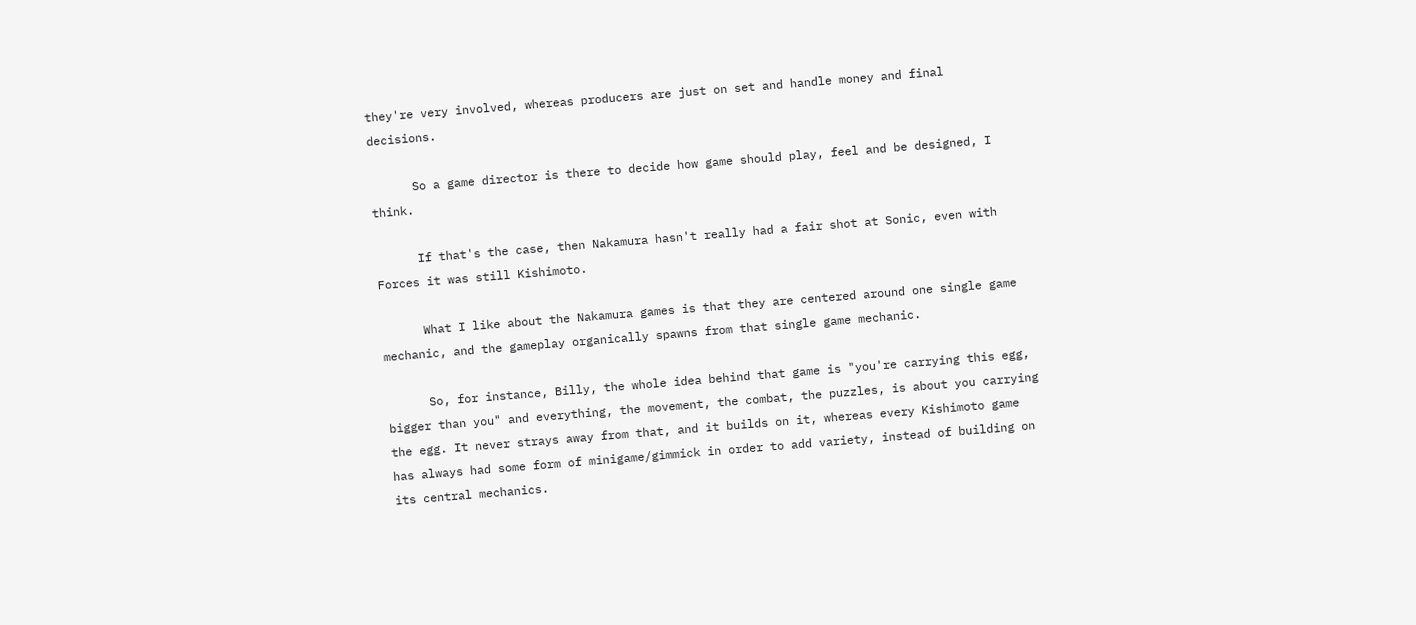they're very involved, whereas producers are just on set and handle money and final decisions.

      So a game director is there to decide how game should play, feel and be designed, I think.

      If that's the case, then Nakamura hasn't really had a fair shot at Sonic, even with Forces it was still Kishimoto.

      What I like about the Nakamura games is that they are centered around one single game mechanic, and the gameplay organically spawns from that single game mechanic.

      So, for instance, Billy, the whole idea behind that game is "you're carrying this egg, bigger than you" and everything, the movement, the combat, the puzzles, is about you carrying the egg. It never strays away from that, and it builds on it, whereas every Kishimoto game has always had some form of minigame/gimmick in order to add variety, instead of building on its central mechanics.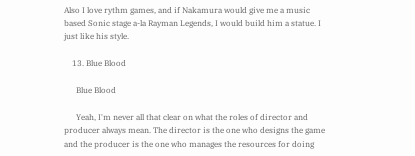Also I love rythm games, and if Nakamura would give me a music based Sonic stage a-la Rayman Legends, I would build him a statue. I just like his style.

    13. Blue Blood

      Blue Blood

      Yeah, I'm never all that clear on what the roles of director and producer always mean. The director is the one who designs the game and the producer is the one who manages the resources for doing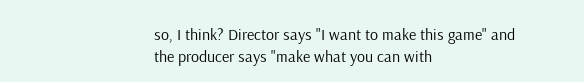so, I think? Director says "I want to make this game" and the producer says "make what you can with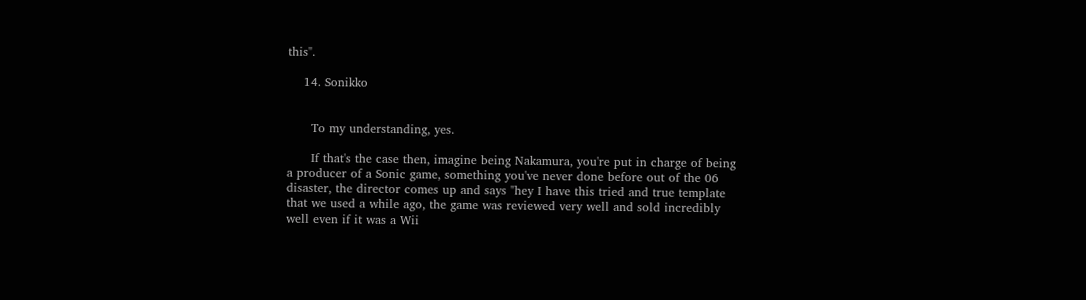this".

    14. Sonikko


      To my understanding, yes.

      If that's the case then, imagine being Nakamura, you're put in charge of being a producer of a Sonic game, something you've never done before out of the 06 disaster, the director comes up and says "hey I have this tried and true template that we used a while ago, the game was reviewed very well and sold incredibly well even if it was a Wii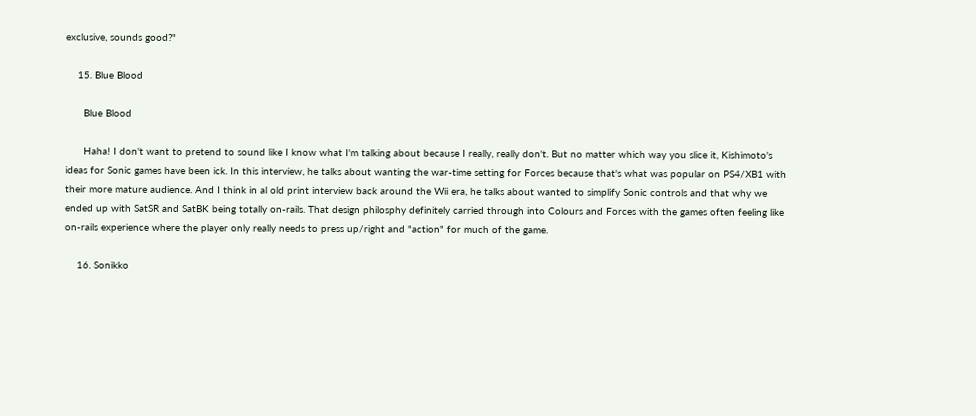exclusive, sounds good?"

    15. Blue Blood

      Blue Blood

      Haha! I don't want to pretend to sound like I know what I'm talking about because I really, really don't. But no matter which way you slice it, Kishimoto's ideas for Sonic games have been ick. In this interview, he talks about wanting the war-time setting for Forces because that's what was popular on PS4/XB1 with their more mature audience. And I think in al old print interview back around the Wii era, he talks about wanted to simplify Sonic controls and that why we ended up with SatSR and SatBK being totally on-rails. That design philosphy definitely carried through into Colours and Forces with the games often feeling like on-rails experience where the player only really needs to press up/right and "action" for much of the game.

    16. Sonikko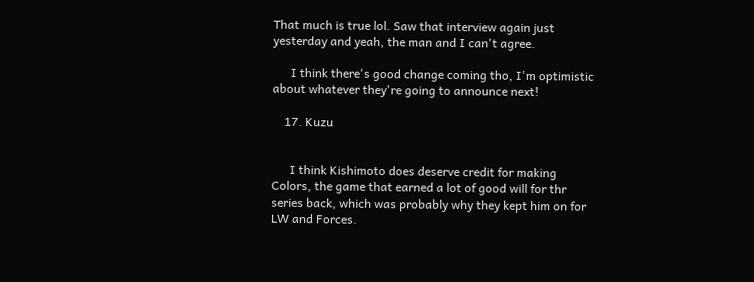That much is true lol. Saw that interview again just yesterday and yeah, the man and I can't agree.

      I think there's good change coming tho, I'm optimistic about whatever they're going to announce next!

    17. Kuzu


      I think Kishimoto does deserve credit for making Colors, the game that earned a lot of good will for thr series back, which was probably why they kept him on for LW and Forces.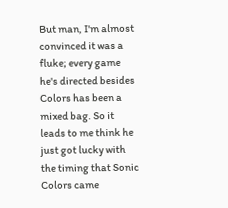But man, I'm almost convinced it was a fluke; every game he's directed besides Colors has been a mixed bag. So it leads to me think he just got lucky with the timing that Sonic Colors came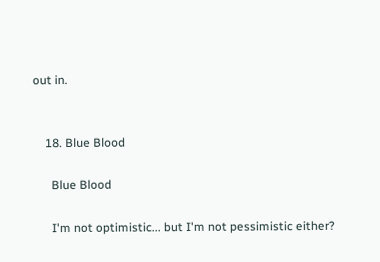out in.


    18. Blue Blood

      Blue Blood

      I'm not optimistic... but I'm not pessimistic either?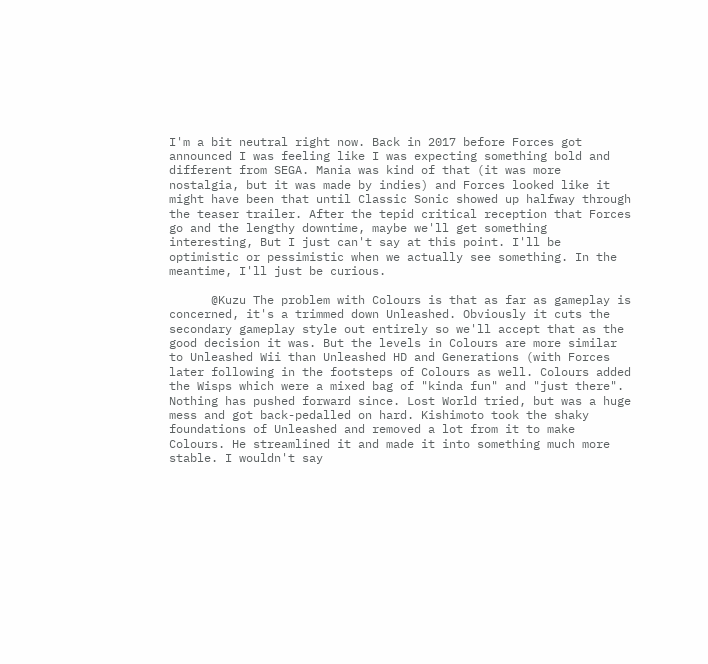I'm a bit neutral right now. Back in 2017 before Forces got announced I was feeling like I was expecting something bold and different from SEGA. Mania was kind of that (it was more nostalgia, but it was made by indies) and Forces looked like it might have been that until Classic Sonic showed up halfway through the teaser trailer. After the tepid critical reception that Forces go and the lengthy downtime, maybe we'll get something interesting, But I just can't say at this point. I'll be optimistic or pessimistic when we actually see something. In the meantime, I'll just be curious.

      @Kuzu The problem with Colours is that as far as gameplay is concerned, it's a trimmed down Unleashed. Obviously it cuts the secondary gameplay style out entirely so we'll accept that as the good decision it was. But the levels in Colours are more similar to Unleashed Wii than Unleashed HD and Generations (with Forces later following in the footsteps of Colours as well. Colours added the Wisps which were a mixed bag of "kinda fun" and "just there". Nothing has pushed forward since. Lost World tried, but was a huge mess and got back-pedalled on hard. Kishimoto took the shaky foundations of Unleashed and removed a lot from it to make Colours. He streamlined it and made it into something much more stable. I wouldn't say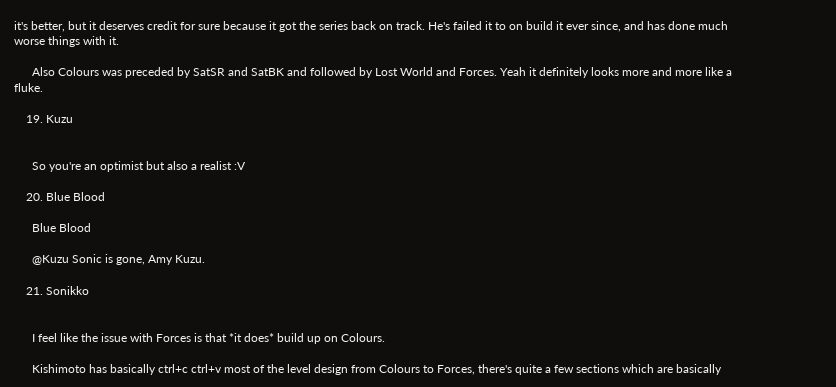it's better, but it deserves credit for sure because it got the series back on track. He's failed it to on build it ever since, and has done much worse things with it.

      Also Colours was preceded by SatSR and SatBK and followed by Lost World and Forces. Yeah it definitely looks more and more like a fluke.

    19. Kuzu


      So you're an optimist but also a realist :V

    20. Blue Blood

      Blue Blood

      @Kuzu Sonic is gone, Amy Kuzu.

    21. Sonikko


      I feel like the issue with Forces is that *it does* build up on Colours.

      Kishimoto has basically ctrl+c ctrl+v most of the level design from Colours to Forces, there's quite a few sections which are basically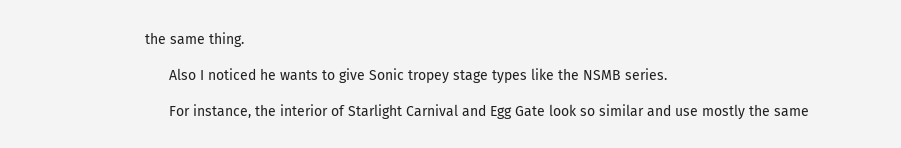the same thing.

      Also I noticed he wants to give Sonic tropey stage types like the NSMB series.

      For instance, the interior of Starlight Carnival and Egg Gate look so similar and use mostly the same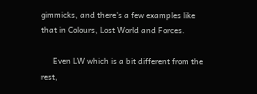gimmicks, and there's a few examples like that in Colours, Lost World and Forces.

      Even LW which is a bit different from the rest,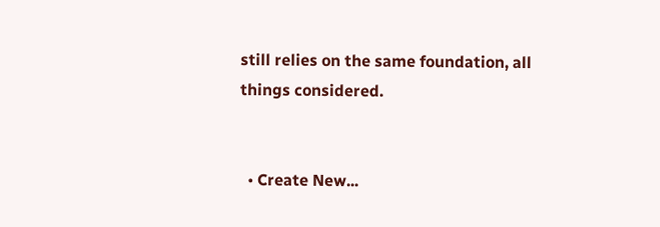still relies on the same foundation, all things considered.


  • Create New...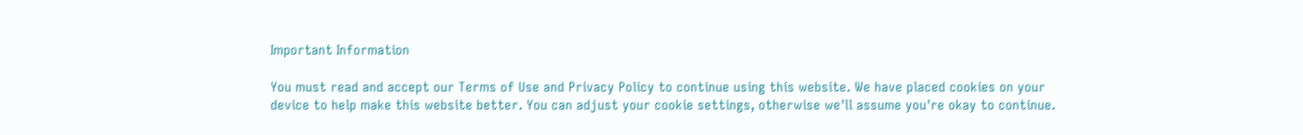Important Information

You must read and accept our Terms of Use and Privacy Policy to continue using this website. We have placed cookies on your device to help make this website better. You can adjust your cookie settings, otherwise we'll assume you're okay to continue.